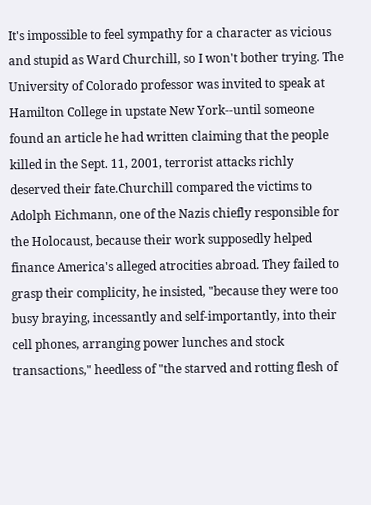It's impossible to feel sympathy for a character as vicious and stupid as Ward Churchill, so I won't bother trying. The University of Colorado professor was invited to speak at Hamilton College in upstate New York--until someone found an article he had written claiming that the people killed in the Sept. 11, 2001, terrorist attacks richly deserved their fate.Churchill compared the victims to Adolph Eichmann, one of the Nazis chiefly responsible for the Holocaust, because their work supposedly helped finance America's alleged atrocities abroad. They failed to grasp their complicity, he insisted, "because they were too busy braying, incessantly and self-importantly, into their cell phones, arranging power lunches and stock transactions," heedless of "the starved and rotting flesh of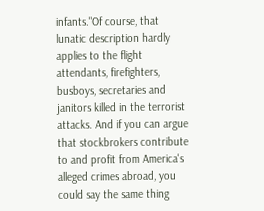infants."Of course, that lunatic description hardly applies to the flight attendants, firefighters, busboys, secretaries and janitors killed in the terrorist attacks. And if you can argue that stockbrokers contribute to and profit from America's alleged crimes abroad, you could say the same thing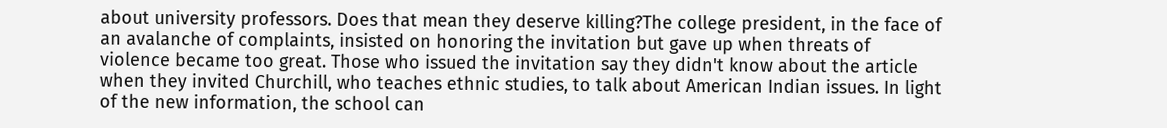about university professors. Does that mean they deserve killing?The college president, in the face of an avalanche of complaints, insisted on honoring the invitation but gave up when threats of violence became too great. Those who issued the invitation say they didn't know about the article when they invited Churchill, who teaches ethnic studies, to talk about American Indian issues. In light of the new information, the school can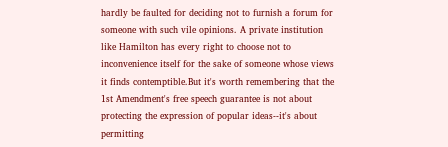hardly be faulted for deciding not to furnish a forum for someone with such vile opinions. A private institution like Hamilton has every right to choose not to inconvenience itself for the sake of someone whose views it finds contemptible.But it's worth remembering that the 1st Amendment's free speech guarantee is not about protecting the expression of popular ideas--it's about permitting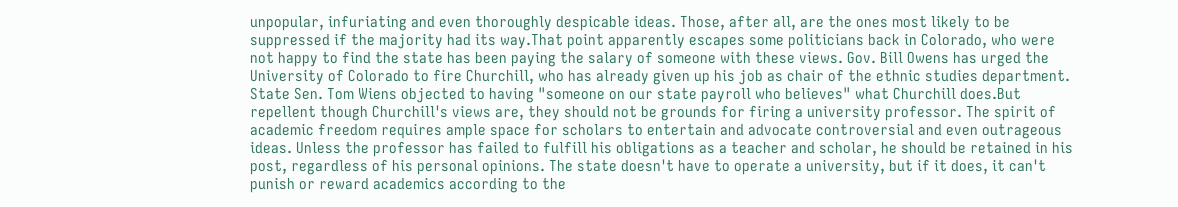unpopular, infuriating and even thoroughly despicable ideas. Those, after all, are the ones most likely to be suppressed if the majority had its way.That point apparently escapes some politicians back in Colorado, who were not happy to find the state has been paying the salary of someone with these views. Gov. Bill Owens has urged the University of Colorado to fire Churchill, who has already given up his job as chair of the ethnic studies department. State Sen. Tom Wiens objected to having "someone on our state payroll who believes" what Churchill does.But repellent though Churchill's views are, they should not be grounds for firing a university professor. The spirit of academic freedom requires ample space for scholars to entertain and advocate controversial and even outrageous ideas. Unless the professor has failed to fulfill his obligations as a teacher and scholar, he should be retained in his post, regardless of his personal opinions. The state doesn't have to operate a university, but if it does, it can't punish or reward academics according to the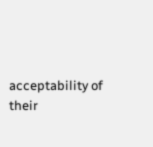acceptability of their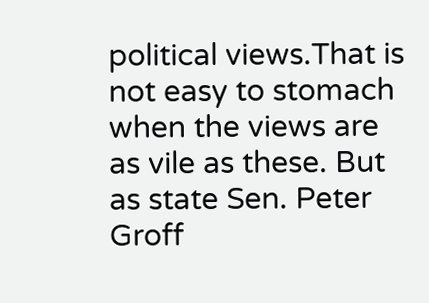political views.That is not easy to stomach when the views are as vile as these. But as state Sen. Peter Groff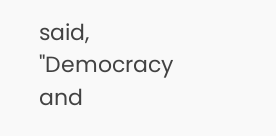said, "Democracy and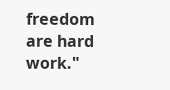freedom are hard work."